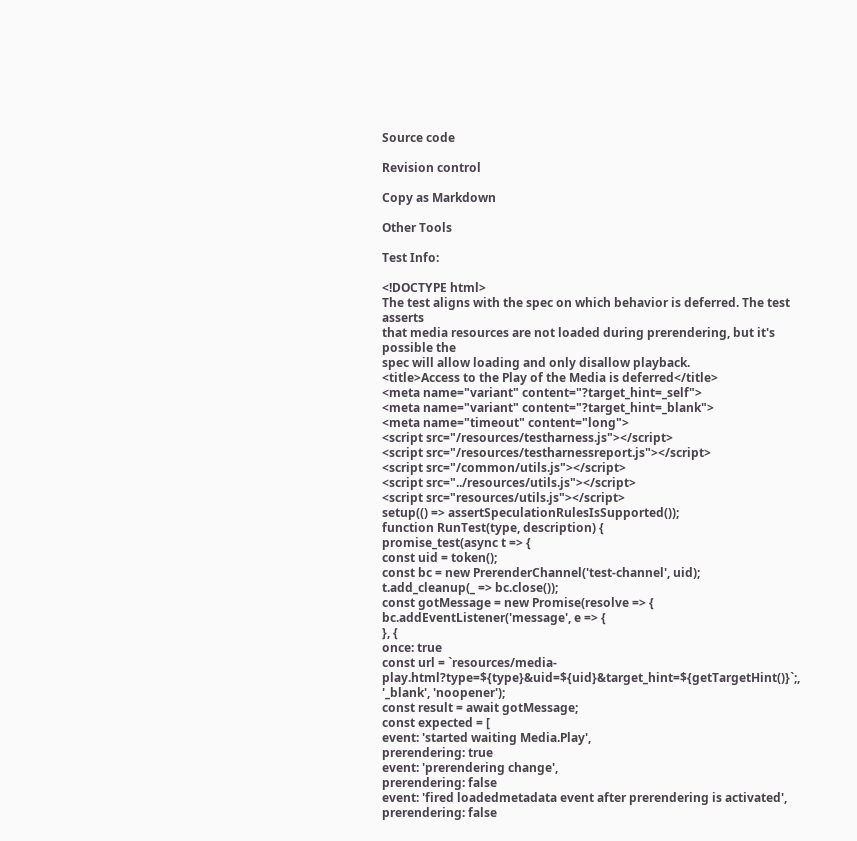Source code

Revision control

Copy as Markdown

Other Tools

Test Info:

<!DOCTYPE html>
The test aligns with the spec on which behavior is deferred. The test asserts
that media resources are not loaded during prerendering, but it's possible the
spec will allow loading and only disallow playback.
<title>Access to the Play of the Media is deferred</title>
<meta name="variant" content="?target_hint=_self">
<meta name="variant" content="?target_hint=_blank">
<meta name="timeout" content="long">
<script src="/resources/testharness.js"></script>
<script src="/resources/testharnessreport.js"></script>
<script src="/common/utils.js"></script>
<script src="../resources/utils.js"></script>
<script src="resources/utils.js"></script>
setup(() => assertSpeculationRulesIsSupported());
function RunTest(type, description) {
promise_test(async t => {
const uid = token();
const bc = new PrerenderChannel('test-channel', uid);
t.add_cleanup(_ => bc.close());
const gotMessage = new Promise(resolve => {
bc.addEventListener('message', e => {
}, {
once: true
const url = `resources/media-play.html?type=${type}&uid=${uid}&target_hint=${getTargetHint()}`;, '_blank', 'noopener');
const result = await gotMessage;
const expected = [
event: 'started waiting Media.Play',
prerendering: true
event: 'prerendering change',
prerendering: false
event: 'fired loadedmetadata event after prerendering is activated',
prerendering: false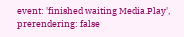event: 'finished waiting Media.Play',
prerendering: false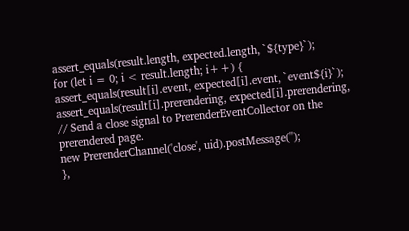assert_equals(result.length, expected.length, `${type}`);
for (let i = 0; i < result.length; i++) {
assert_equals(result[i].event, expected[i].event, `event${i}`);
assert_equals(result[i].prerendering, expected[i].prerendering,
// Send a close signal to PrerenderEventCollector on the prerendered page.
new PrerenderChannel('close', uid).postMessage('');
},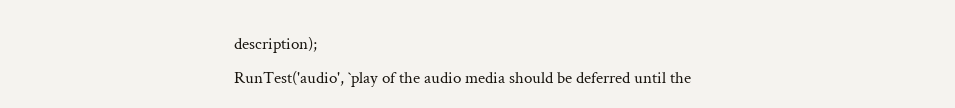description);
RunTest('audio', `play of the audio media should be deferred until the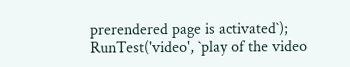prerendered page is activated`);
RunTest('video', `play of the video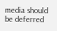media should be deferred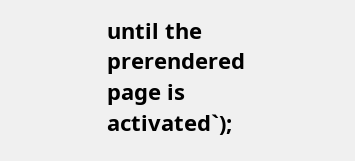until the prerendered page is activated`);